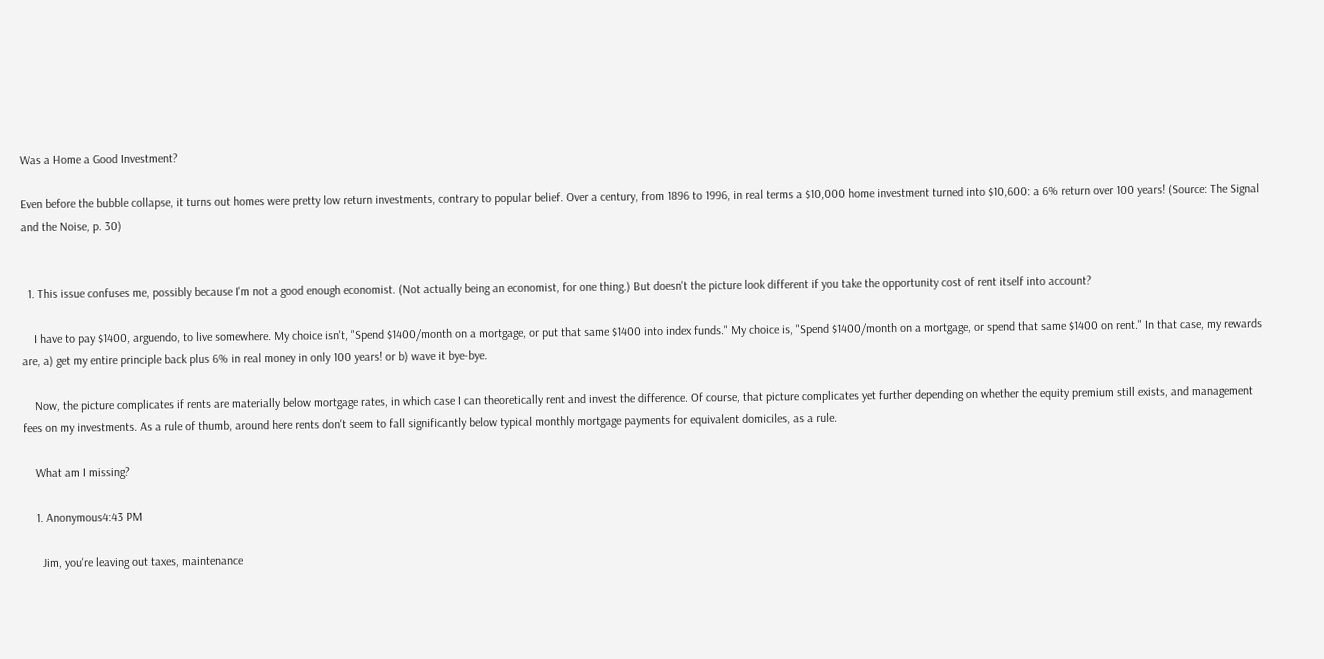Was a Home a Good Investment?

Even before the bubble collapse, it turns out homes were pretty low return investments, contrary to popular belief. Over a century, from 1896 to 1996, in real terms a $10,000 home investment turned into $10,600: a 6% return over 100 years! (Source: The Signal and the Noise, p. 30)


  1. This issue confuses me, possibly because I'm not a good enough economist. (Not actually being an economist, for one thing.) But doesn't the picture look different if you take the opportunity cost of rent itself into account?

    I have to pay $1400, arguendo, to live somewhere. My choice isn't, "Spend $1400/month on a mortgage, or put that same $1400 into index funds." My choice is, "Spend $1400/month on a mortgage, or spend that same $1400 on rent." In that case, my rewards are, a) get my entire principle back plus 6% in real money in only 100 years! or b) wave it bye-bye.

    Now, the picture complicates if rents are materially below mortgage rates, in which case I can theoretically rent and invest the difference. Of course, that picture complicates yet further depending on whether the equity premium still exists, and management fees on my investments. As a rule of thumb, around here rents don't seem to fall significantly below typical monthly mortgage payments for equivalent domiciles, as a rule.

    What am I missing?

    1. Anonymous4:43 PM

      Jim, you're leaving out taxes, maintenance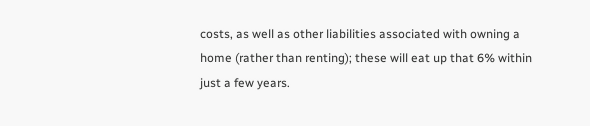costs, as well as other liabilities associated with owning a home (rather than renting); these will eat up that 6% within just a few years.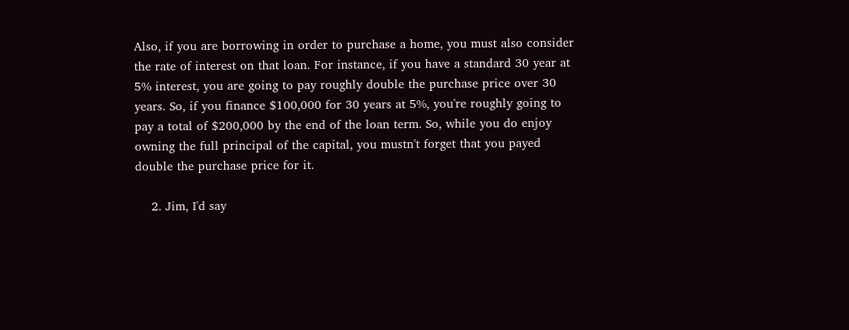Also, if you are borrowing in order to purchase a home, you must also consider the rate of interest on that loan. For instance, if you have a standard 30 year at 5% interest, you are going to pay roughly double the purchase price over 30 years. So, if you finance $100,000 for 30 years at 5%, you're roughly going to pay a total of $200,000 by the end of the loan term. So, while you do enjoy owning the full principal of the capital, you mustn't forget that you payed double the purchase price for it.

    2. Jim, I'd say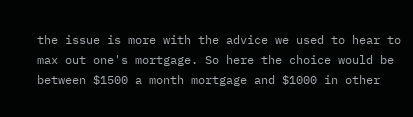the issue is more with the advice we used to hear to max out one's mortgage. So here the choice would be between $1500 a month mortgage and $1000 in other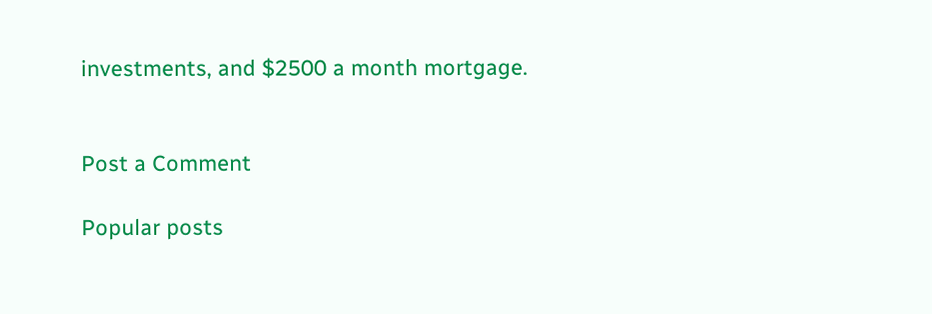investments, and $2500 a month mortgage.


Post a Comment

Popular posts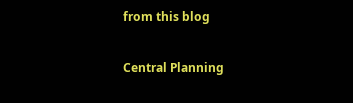from this blog

Central Planning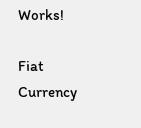Works!

Fiat Currency